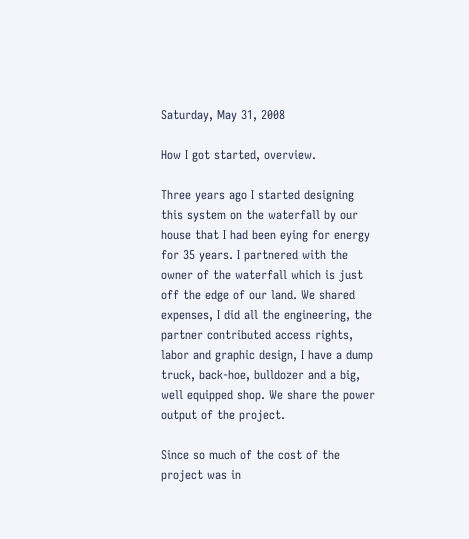Saturday, May 31, 2008

How I got started, overview.

Three years ago I started designing this system on the waterfall by our house that I had been eying for energy for 35 years. I partnered with the owner of the waterfall which is just off the edge of our land. We shared expenses, I did all the engineering, the partner contributed access rights, labor and graphic design, I have a dump truck, back-hoe, bulldozer and a big, well equipped shop. We share the power output of the project.

Since so much of the cost of the project was in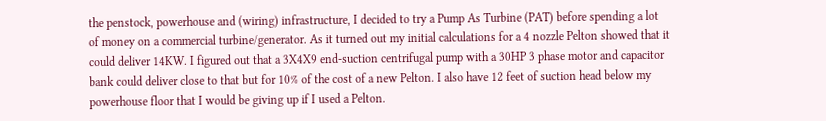the penstock, powerhouse and (wiring) infrastructure, I decided to try a Pump As Turbine (PAT) before spending a lot of money on a commercial turbine/generator. As it turned out my initial calculations for a 4 nozzle Pelton showed that it could deliver 14KW. I figured out that a 3X4X9 end-suction centrifugal pump with a 30HP 3 phase motor and capacitor bank could deliver close to that but for 10% of the cost of a new Pelton. I also have 12 feet of suction head below my powerhouse floor that I would be giving up if I used a Pelton.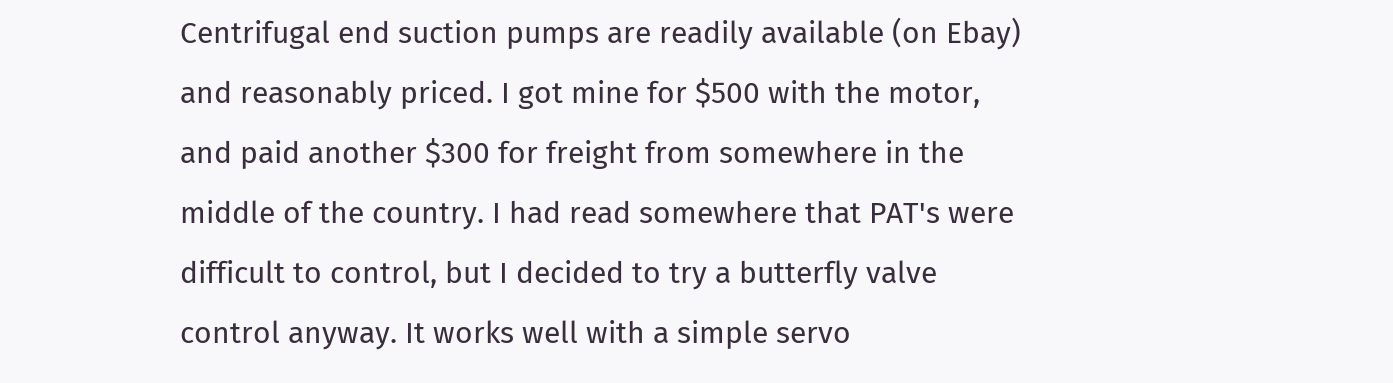Centrifugal end suction pumps are readily available (on Ebay) and reasonably priced. I got mine for $500 with the motor, and paid another $300 for freight from somewhere in the middle of the country. I had read somewhere that PAT's were difficult to control, but I decided to try a butterfly valve control anyway. It works well with a simple servo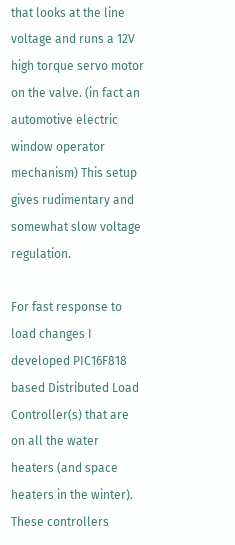that looks at the line voltage and runs a 12V high torque servo motor on the valve. (in fact an automotive electric window operator mechanism) This setup gives rudimentary and somewhat slow voltage regulation.

For fast response to load changes I developed PIC16F818 based Distributed Load Controller(s) that are on all the water heaters (and space heaters in the winter). These controllers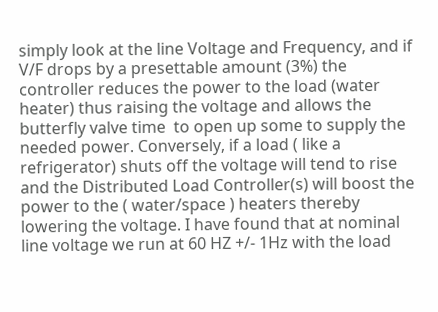simply look at the line Voltage and Frequency, and if V/F drops by a presettable amount (3%) the controller reduces the power to the load (water heater) thus raising the voltage and allows the butterfly valve time  to open up some to supply the needed power. Conversely, if a load ( like a refrigerator) shuts off the voltage will tend to rise and the Distributed Load Controller(s) will boost the power to the ( water/space ) heaters thereby lowering the voltage. I have found that at nominal line voltage we run at 60 HZ +/- 1Hz with the load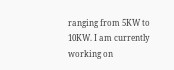ranging from 5KW to 10KW. I am currently working on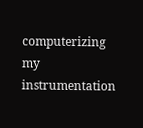computerizing my instrumentation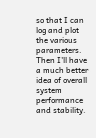so that I can log and plot the various parameters. Then I'll have a much better idea of overall system performance and stability.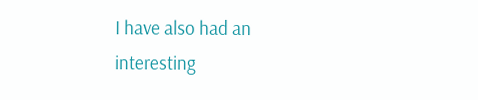I have also had an interesting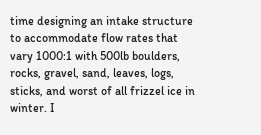time designing an intake structure to accommodate flow rates that vary 1000:1 with 500lb boulders, rocks, gravel, sand, leaves, logs, sticks, and worst of all frizzel ice in winter. I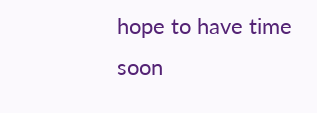hope to have time soon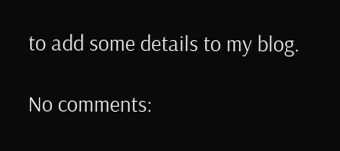to add some details to my blog.

No comments: